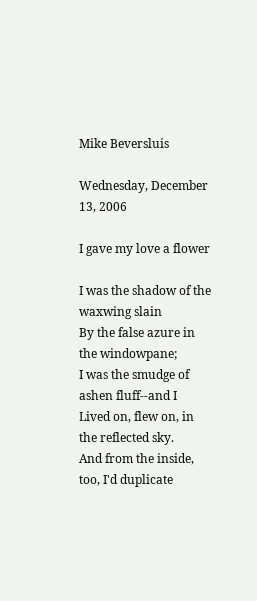Mike Beversluis

Wednesday, December 13, 2006

I gave my love a flower

I was the shadow of the waxwing slain
By the false azure in the windowpane;
I was the smudge of ashen fluff--and I
Lived on, flew on, in the reflected sky.
And from the inside, too, I'd duplicate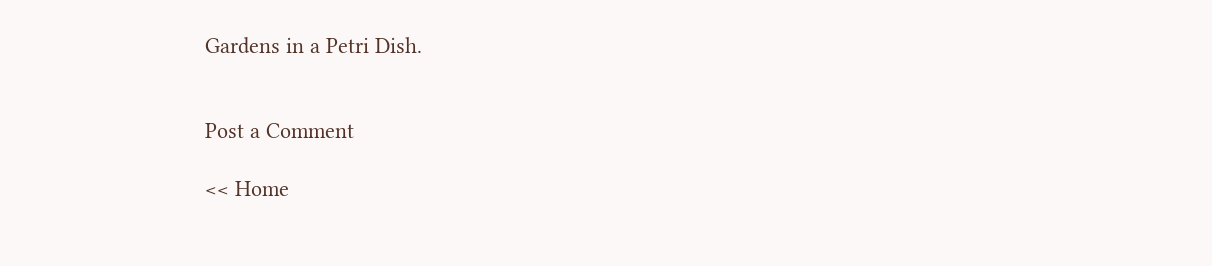Gardens in a Petri Dish.


Post a Comment

<< Home